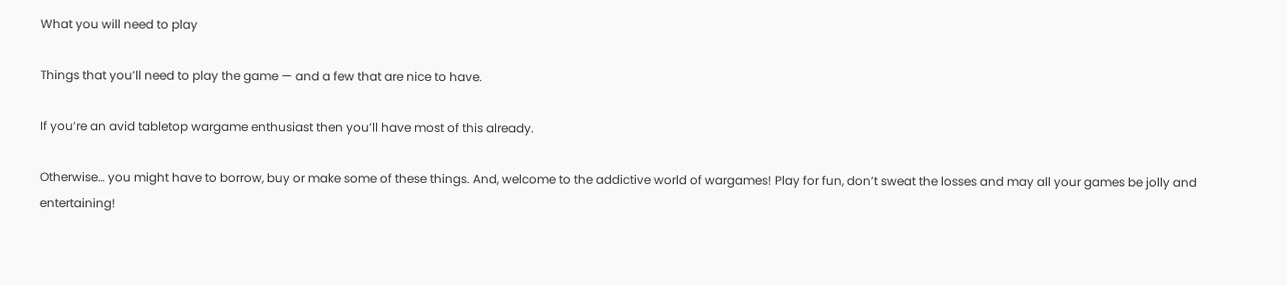What you will need to play

Things that you’ll need to play the game — and a few that are nice to have.

If you’re an avid tabletop wargame enthusiast then you’ll have most of this already.

Otherwise… you might have to borrow, buy or make some of these things. And, welcome to the addictive world of wargames! Play for fun, don’t sweat the losses and may all your games be jolly and entertaining!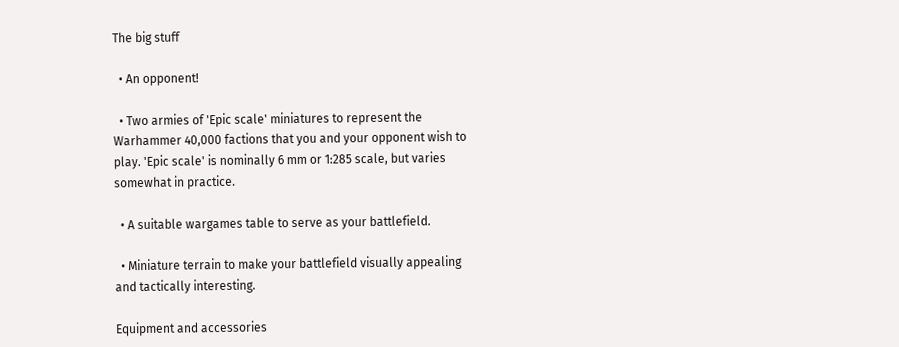The big stuff

  • An opponent!

  • Two armies of 'Epic scale' miniatures to represent the Warhammer 40,000 factions that you and your opponent wish to play. 'Epic scale' is nominally 6 mm or 1:285 scale, but varies somewhat in practice.

  • A suitable wargames table to serve as your battlefield.

  • Miniature terrain to make your battlefield visually appealing and tactically interesting.

Equipment and accessories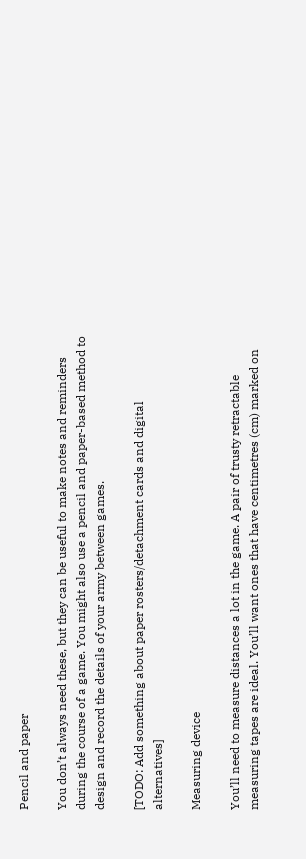Pencil and paper

You don’t always need these, but they can be useful to make notes and reminders during the course of a game. You might also use a pencil and paper-based method to design and record the details of your army between games.

[TODO: Add something about paper rosters/detachment cards and digital alternatives]

Measuring device

You’ll need to measure distances a lot in the game. A pair of trusty retractable measuring tapes are ideal. You’ll want ones that have centimetres (cm) marked on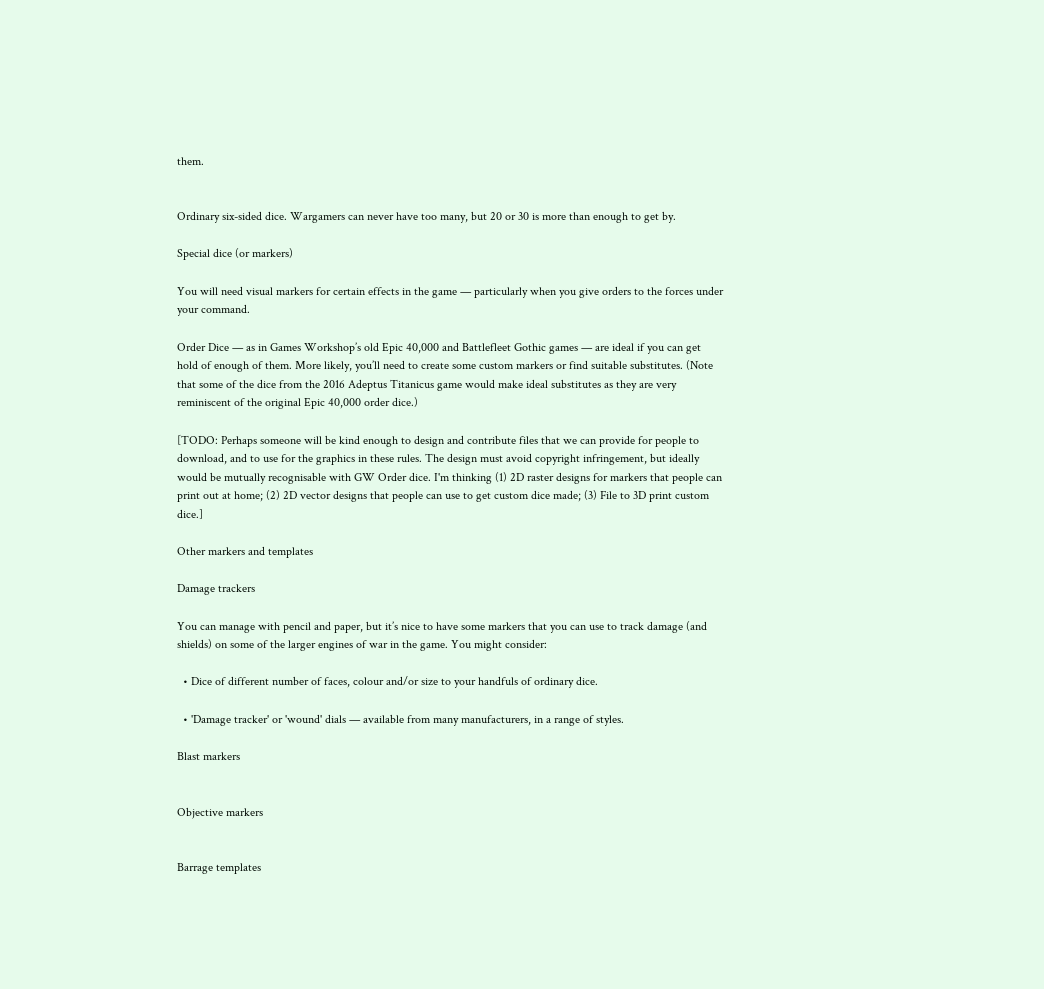them.


Ordinary six-sided dice. Wargamers can never have too many, but 20 or 30 is more than enough to get by.

Special dice (or markers)

You will need visual markers for certain effects in the game — particularly when you give orders to the forces under your command.

Order Dice — as in Games Workshop’s old Epic 40,000 and Battlefleet Gothic games — are ideal if you can get hold of enough of them. More likely, you’ll need to create some custom markers or find suitable substitutes. (Note that some of the dice from the 2016 Adeptus Titanicus game would make ideal substitutes as they are very reminiscent of the original Epic 40,000 order dice.)

[TODO: Perhaps someone will be kind enough to design and contribute files that we can provide for people to download, and to use for the graphics in these rules. The design must avoid copyright infringement, but ideally would be mutually recognisable with GW Order dice. I'm thinking (1) 2D raster designs for markers that people can print out at home; (2) 2D vector designs that people can use to get custom dice made; (3) File to 3D print custom dice.]

Other markers and templates

Damage trackers

You can manage with pencil and paper, but it’s nice to have some markers that you can use to track damage (and shields) on some of the larger engines of war in the game. You might consider:

  • Dice of different number of faces, colour and/or size to your handfuls of ordinary dice.

  • 'Damage tracker' or 'wound' dials — available from many manufacturers, in a range of styles.

Blast markers


Objective markers


Barrage templates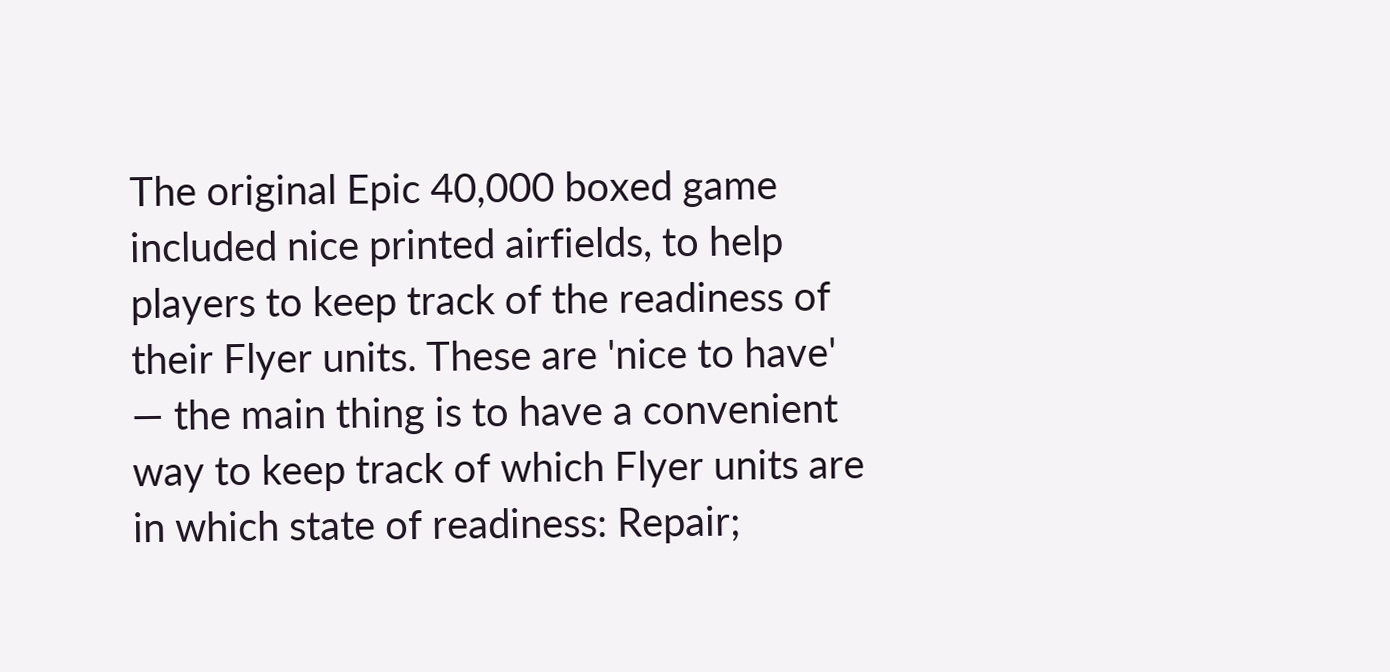The original Epic 40,000 boxed game included nice printed airfields, to help players to keep track of the readiness of their Flyer units. These are 'nice to have' — the main thing is to have a convenient way to keep track of which Flyer units are in which state of readiness: Repair;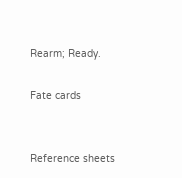Rearm; Ready.

Fate cards


Reference sheets